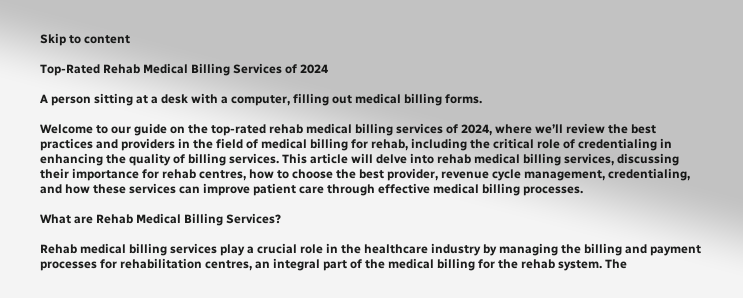Skip to content

Top-Rated Rehab Medical Billing Services of 2024

A person sitting at a desk with a computer, filling out medical billing forms.

Welcome to our guide on the top-rated rehab medical billing services of 2024, where we’ll review the best practices and providers in the field of medical billing for rehab, including the critical role of credentialing in enhancing the quality of billing services. This article will delve into rehab medical billing services, discussing their importance for rehab centres, how to choose the best provider, revenue cycle management, credentialing, and how these services can improve patient care through effective medical billing processes.

What are Rehab Medical Billing Services?

Rehab medical billing services play a crucial role in the healthcare industry by managing the billing and payment processes for rehabilitation centres, an integral part of the medical billing for the rehab system. The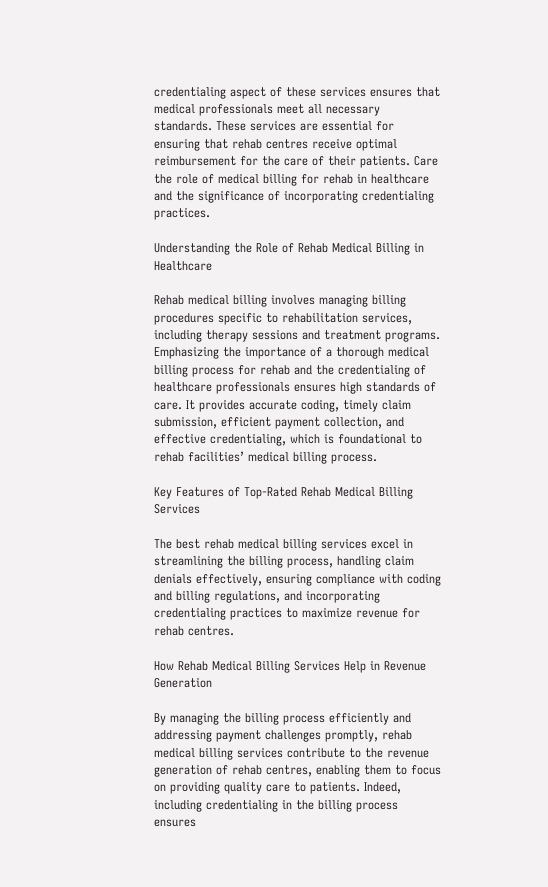credentialing aspect of these services ensures that medical professionals meet all necessary standards. These services are essential for ensuring that rehab centres receive optimal reimbursement for the care of their patients. Care the role of medical billing for rehab in healthcare and the significance of incorporating credentialing practices.

Understanding the Role of Rehab Medical Billing in Healthcare

Rehab medical billing involves managing billing procedures specific to rehabilitation services, including therapy sessions and treatment programs. Emphasizing the importance of a thorough medical billing process for rehab and the credentialing of healthcare professionals ensures high standards of care. It provides accurate coding, timely claim submission, efficient payment collection, and effective credentialing, which is foundational to rehab facilities’ medical billing process.

Key Features of Top-Rated Rehab Medical Billing Services

The best rehab medical billing services excel in streamlining the billing process, handling claim denials effectively, ensuring compliance with coding and billing regulations, and incorporating credentialing practices to maximize revenue for rehab centres.

How Rehab Medical Billing Services Help in Revenue Generation

By managing the billing process efficiently and addressing payment challenges promptly, rehab medical billing services contribute to the revenue generation of rehab centres, enabling them to focus on providing quality care to patients. Indeed, including credentialing in the billing process ensures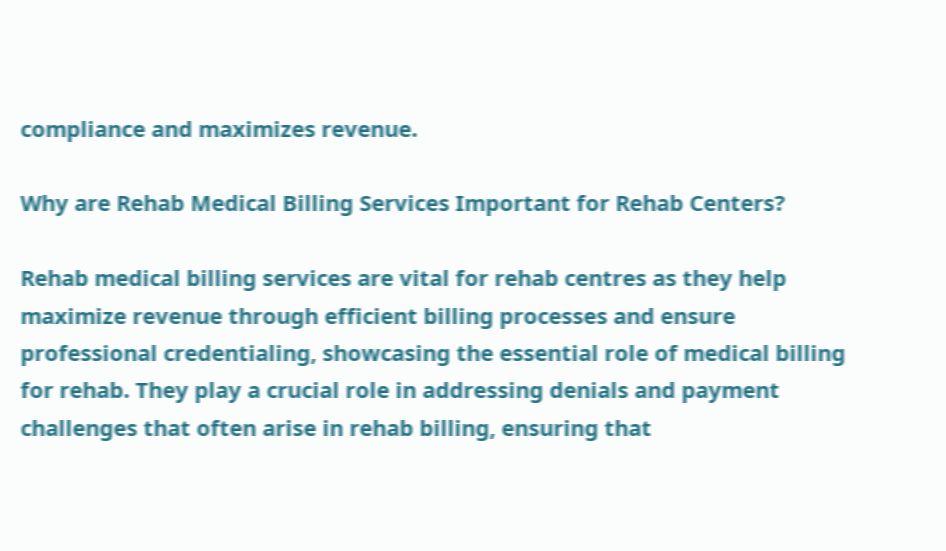compliance and maximizes revenue.

Why are Rehab Medical Billing Services Important for Rehab Centers?

Rehab medical billing services are vital for rehab centres as they help maximize revenue through efficient billing processes and ensure professional credentialing, showcasing the essential role of medical billing for rehab. They play a crucial role in addressing denials and payment challenges that often arise in rehab billing, ensuring that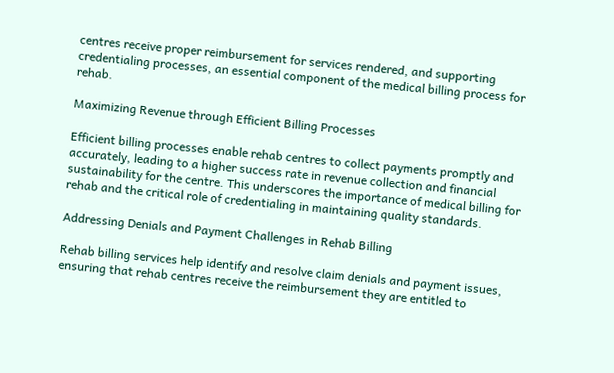centres receive proper reimbursement for services rendered, and supporting credentialing processes, an essential component of the medical billing process for rehab.

Maximizing Revenue through Efficient Billing Processes

Efficient billing processes enable rehab centres to collect payments promptly and accurately, leading to a higher success rate in revenue collection and financial sustainability for the centre. This underscores the importance of medical billing for rehab and the critical role of credentialing in maintaining quality standards.

Addressing Denials and Payment Challenges in Rehab Billing

Rehab billing services help identify and resolve claim denials and payment issues, ensuring that rehab centres receive the reimbursement they are entitled to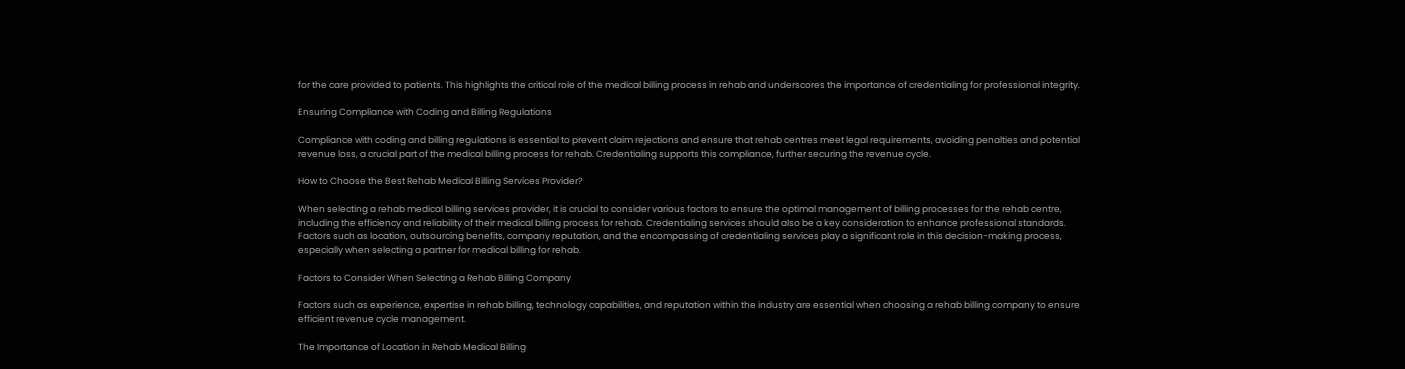for the care provided to patients. This highlights the critical role of the medical billing process in rehab and underscores the importance of credentialing for professional integrity.

Ensuring Compliance with Coding and Billing Regulations

Compliance with coding and billing regulations is essential to prevent claim rejections and ensure that rehab centres meet legal requirements, avoiding penalties and potential revenue loss, a crucial part of the medical billing process for rehab. Credentialing supports this compliance, further securing the revenue cycle.

How to Choose the Best Rehab Medical Billing Services Provider?

When selecting a rehab medical billing services provider, it is crucial to consider various factors to ensure the optimal management of billing processes for the rehab centre, including the efficiency and reliability of their medical billing process for rehab. Credentialing services should also be a key consideration to enhance professional standards. Factors such as location, outsourcing benefits, company reputation, and the encompassing of credentialing services play a significant role in this decision-making process, especially when selecting a partner for medical billing for rehab.

Factors to Consider When Selecting a Rehab Billing Company

Factors such as experience, expertise in rehab billing, technology capabilities, and reputation within the industry are essential when choosing a rehab billing company to ensure efficient revenue cycle management.

The Importance of Location in Rehab Medical Billing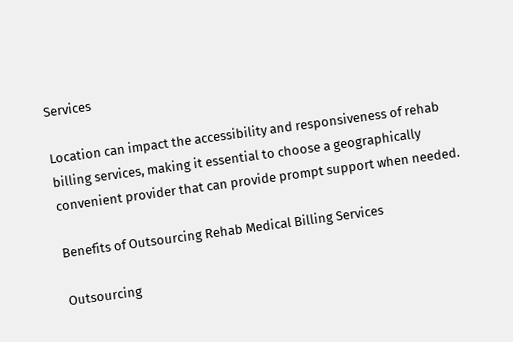Services

Location can impact the accessibility and responsiveness of rehab billing services, making it essential to choose a geographically convenient provider that can provide prompt support when needed.

Benefits of Outsourcing Rehab Medical Billing Services

Outsourcing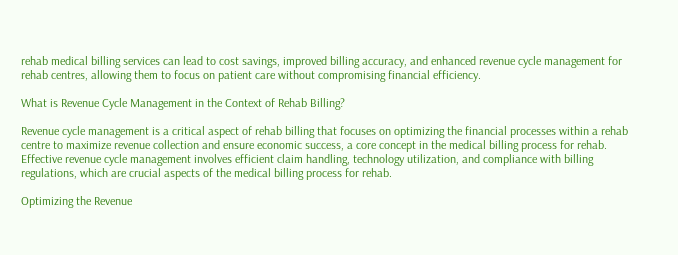rehab medical billing services can lead to cost savings, improved billing accuracy, and enhanced revenue cycle management for rehab centres, allowing them to focus on patient care without compromising financial efficiency.

What is Revenue Cycle Management in the Context of Rehab Billing?

Revenue cycle management is a critical aspect of rehab billing that focuses on optimizing the financial processes within a rehab centre to maximize revenue collection and ensure economic success, a core concept in the medical billing process for rehab. Effective revenue cycle management involves efficient claim handling, technology utilization, and compliance with billing regulations, which are crucial aspects of the medical billing process for rehab.

Optimizing the Revenue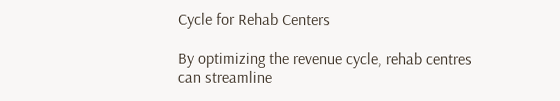Cycle for Rehab Centers

By optimizing the revenue cycle, rehab centres can streamline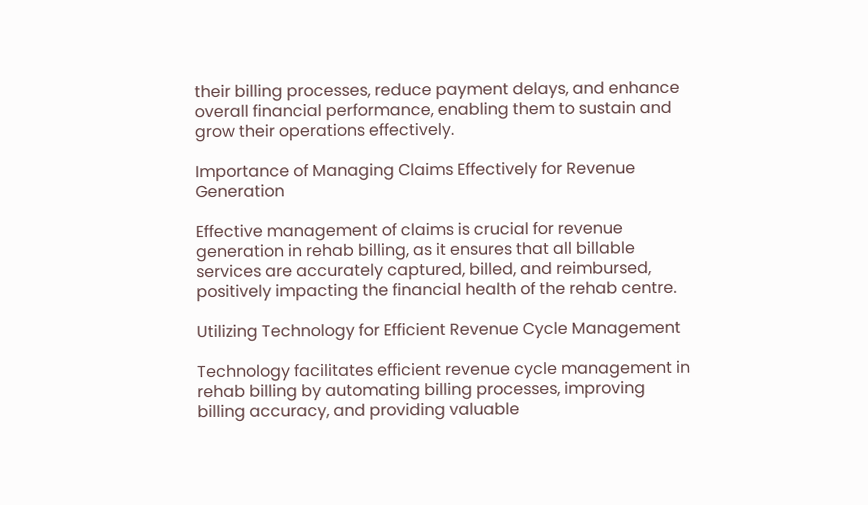their billing processes, reduce payment delays, and enhance overall financial performance, enabling them to sustain and grow their operations effectively.

Importance of Managing Claims Effectively for Revenue Generation

Effective management of claims is crucial for revenue generation in rehab billing, as it ensures that all billable services are accurately captured, billed, and reimbursed, positively impacting the financial health of the rehab centre.

Utilizing Technology for Efficient Revenue Cycle Management

Technology facilitates efficient revenue cycle management in rehab billing by automating billing processes, improving billing accuracy, and providing valuable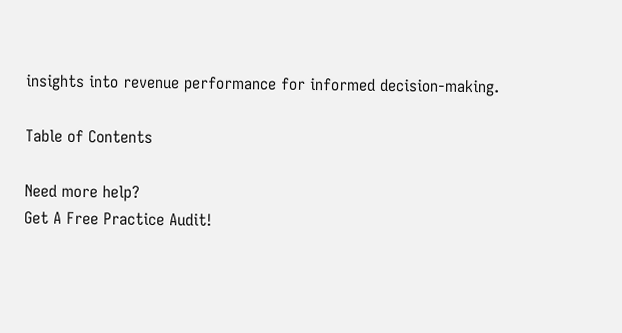insights into revenue performance for informed decision-making.

Table of Contents

Need more help?
Get A Free Practice Audit!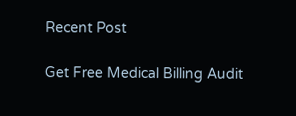Recent Post

Get Free Medical Billing Audit